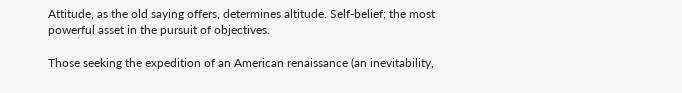Attitude, as the old saying offers, determines altitude. Self-belief; the most powerful asset in the pursuit of objectives.

Those seeking the expedition of an American renaissance (an inevitability,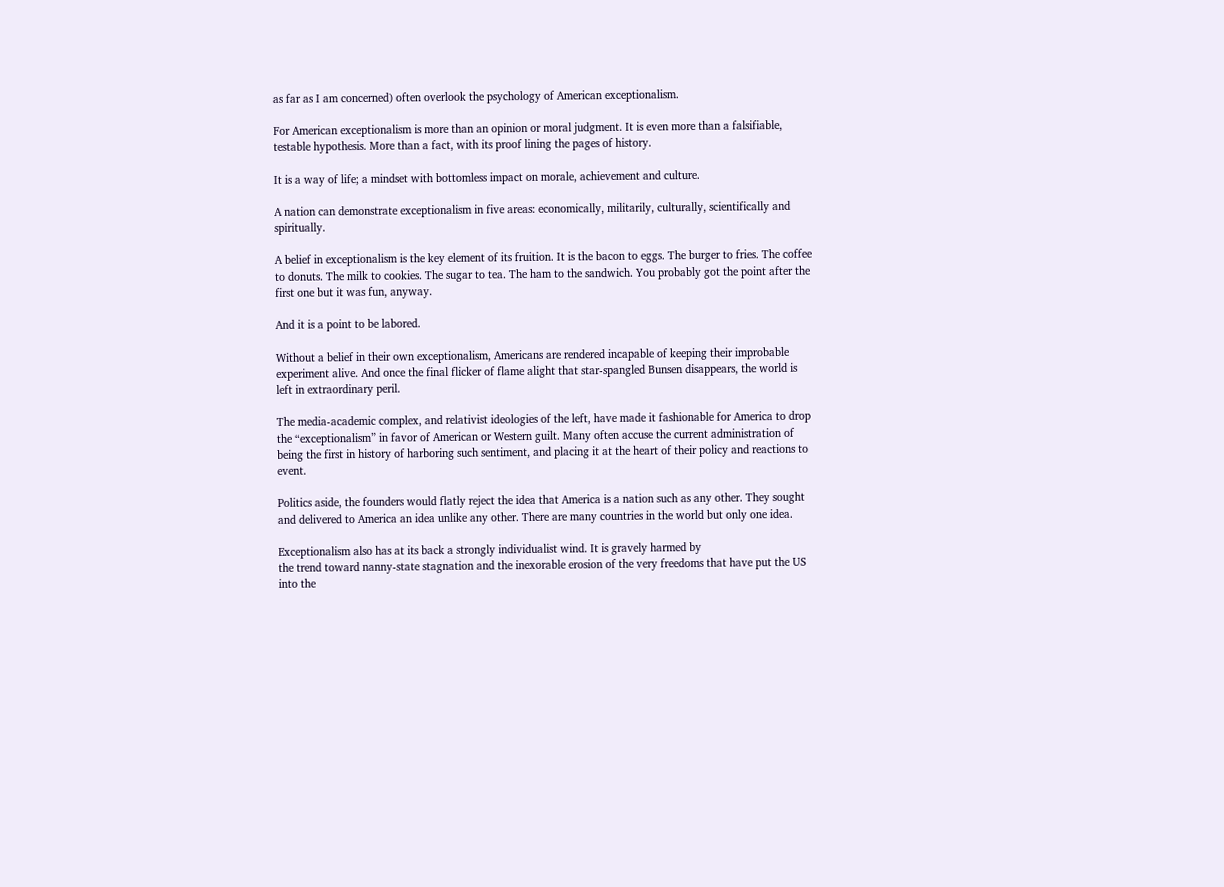as far as I am concerned) often overlook the psychology of American exceptionalism.

For American exceptionalism is more than an opinion or moral judgment. It is even more than a falsifiable, testable hypothesis. More than a fact, with its proof lining the pages of history.

It is a way of life; a mindset with bottomless impact on morale, achievement and culture.

A nation can demonstrate exceptionalism in five areas: economically, militarily, culturally, scientifically and spiritually.

A belief in exceptionalism is the key element of its fruition. It is the bacon to eggs. The burger to fries. The coffee to donuts. The milk to cookies. The sugar to tea. The ham to the sandwich. You probably got the point after the first one but it was fun, anyway.

And it is a point to be labored.

Without a belief in their own exceptionalism, Americans are rendered incapable of keeping their improbable experiment alive. And once the final flicker of flame alight that star-spangled Bunsen disappears, the world is left in extraordinary peril.

The media-academic complex, and relativist ideologies of the left, have made it fashionable for America to drop the “exceptionalism” in favor of American or Western guilt. Many often accuse the current administration of being the first in history of harboring such sentiment, and placing it at the heart of their policy and reactions to event.

Politics aside, the founders would flatly reject the idea that America is a nation such as any other. They sought and delivered to America an idea unlike any other. There are many countries in the world but only one idea.

Exceptionalism also has at its back a strongly individualist wind. It is gravely harmed by
the trend toward nanny-state stagnation and the inexorable erosion of the very freedoms that have put the US into the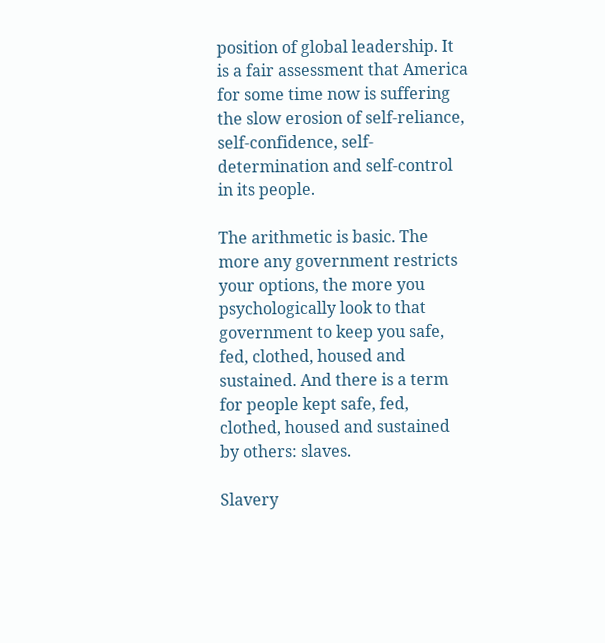position of global leadership. It is a fair assessment that America for some time now is suffering the slow erosion of self-reliance, self-confidence, self-determination and self-control in its people.

The arithmetic is basic. The more any government restricts your options, the more you psychologically look to that government to keep you safe, fed, clothed, housed and sustained. And there is a term for people kept safe, fed, clothed, housed and sustained by others: slaves.

Slavery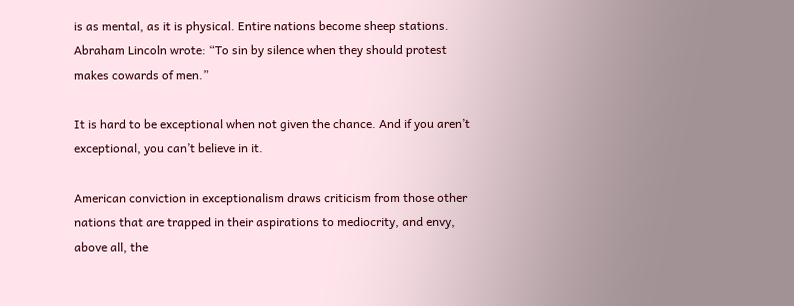is as mental, as it is physical. Entire nations become sheep stations. Abraham Lincoln wrote: “To sin by silence when they should protest makes cowards of men.”

It is hard to be exceptional when not given the chance. And if you aren’t exceptional, you can’t believe in it.

American conviction in exceptionalism draws criticism from those other nations that are trapped in their aspirations to mediocrity, and envy, above all, the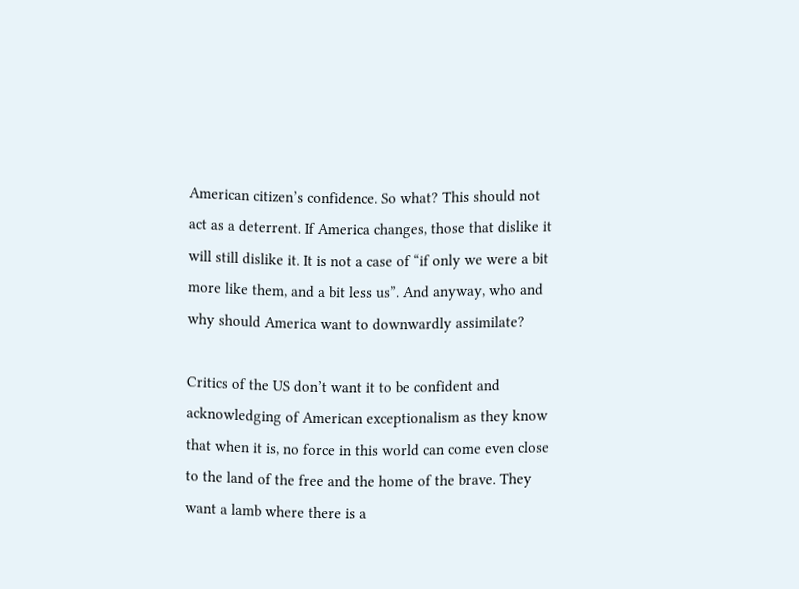American citizen’s confidence. So what? This should not act as a deterrent. If America changes, those that dislike it will still dislike it. It is not a case of “if only we were a bit more like them, and a bit less us”. And anyway, who and why should America want to downwardly assimilate?

Critics of the US don’t want it to be confident and acknowledging of American exceptionalism as they know that when it is, no force in this world can come even close to the land of the free and the home of the brave. They want a lamb where there is a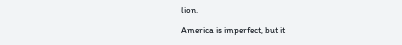lion.

America is imperfect, but it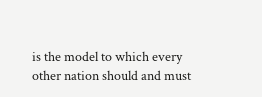is the model to which every other nation should and must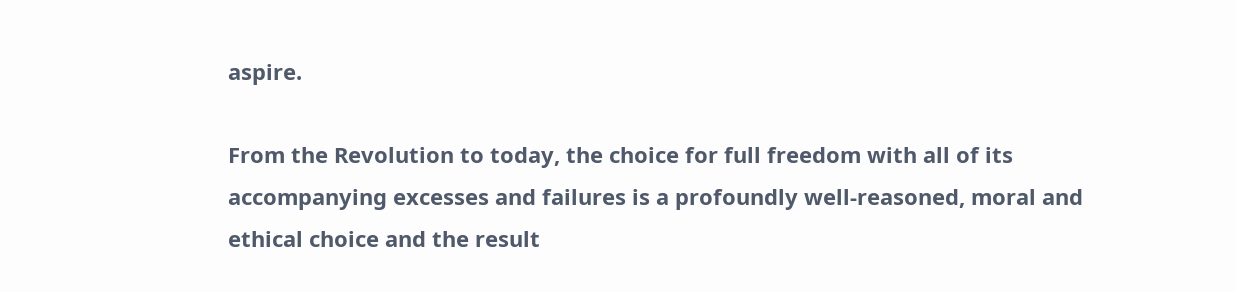aspire.

From the Revolution to today, the choice for full freedom with all of its accompanying excesses and failures is a profoundly well-reasoned, moral and ethical choice and the result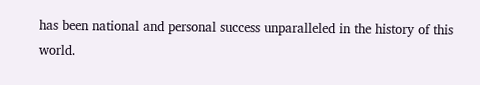has been national and personal success unparalleled in the history of this world.